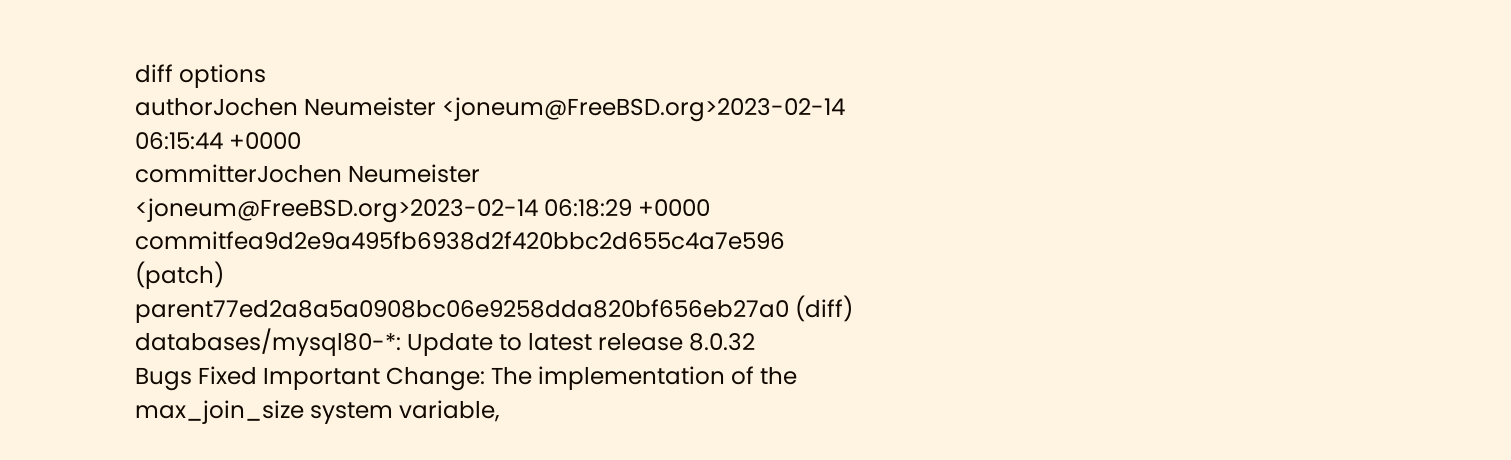diff options
authorJochen Neumeister <joneum@FreeBSD.org>2023-02-14 06:15:44 +0000
committerJochen Neumeister <joneum@FreeBSD.org>2023-02-14 06:18:29 +0000
commitfea9d2e9a495fb6938d2f420bbc2d655c4a7e596 (patch)
parent77ed2a8a5a0908bc06e9258dda820bf656eb27a0 (diff)
databases/mysql80-*: Update to latest release 8.0.32
Bugs Fixed Important Change: The implementation of the max_join_size system variable,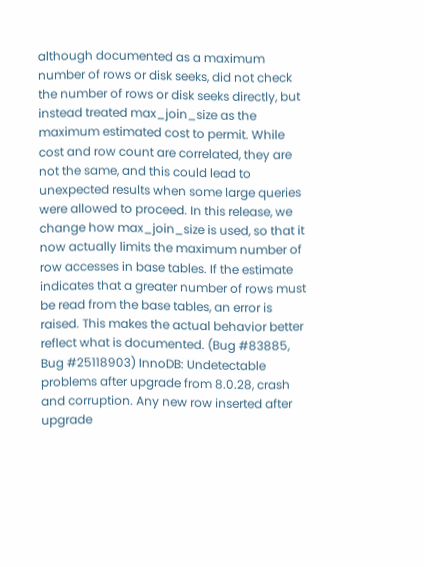although documented as a maximum number of rows or disk seeks, did not check the number of rows or disk seeks directly, but instead treated max_join_size as the maximum estimated cost to permit. While cost and row count are correlated, they are not the same, and this could lead to unexpected results when some large queries were allowed to proceed. In this release, we change how max_join_size is used, so that it now actually limits the maximum number of row accesses in base tables. If the estimate indicates that a greater number of rows must be read from the base tables, an error is raised. This makes the actual behavior better reflect what is documented. (Bug #83885, Bug #25118903) InnoDB: Undetectable problems after upgrade from 8.0.28, crash and corruption. Any new row inserted after upgrade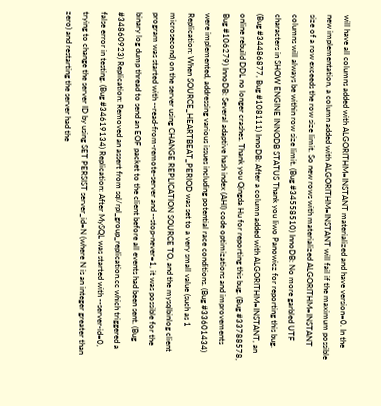will have all columns added with ALGORITHM=INSTANT materialized and have version=0. In the new implementation, a column added with ALGORITHM=INSTANT will fail if the maximum possible size of a row exceeds the row size limit. So new rows with materialized ALGORITHM=INSTANT columns will always be within row size limit. (Bug #34558510) InnoDB: No more garbled UTF characters in SHOW ENGINE INNODB STATUS Thank you Iiwo Panowicz for reporting this bug. (Bug #34486877, Bug #108111) InnoDB: After a column added with ALGORITHM=INSTANT, an online rebuild DDL no longer crashes. Thank you Qingda Hu for reporting this bug. (Bug #33788578, Bug #106279) InnoDB: Several adaptive hash index (AHI) code optimizations and improvements were implemented, addressing various issues including potential race conditions. (Bug #33601434) Replication: When SOURCE_HEARTBEAT_PERIOD was set to a very small value (such as 1 microsecond) on the server using CHANGE REPLICATION SOURCE TO, and the mysqlbinlog client program was started with --read-from-remote-server and --stop-never=1, it was possible for the binary log dump thread to send an EOF packet to the client before all events had been sent. (Bug #34860923) Replication: Removed an assert from sql/rpl_group_replication.cc which triggered a false error in testing. (Bug #34619134) Replication: After MySQL was started with --server-id=0, trying to change the server ID by using SET PERSIST server_id=N (where N is an integer greater than zero) and restarting the server had the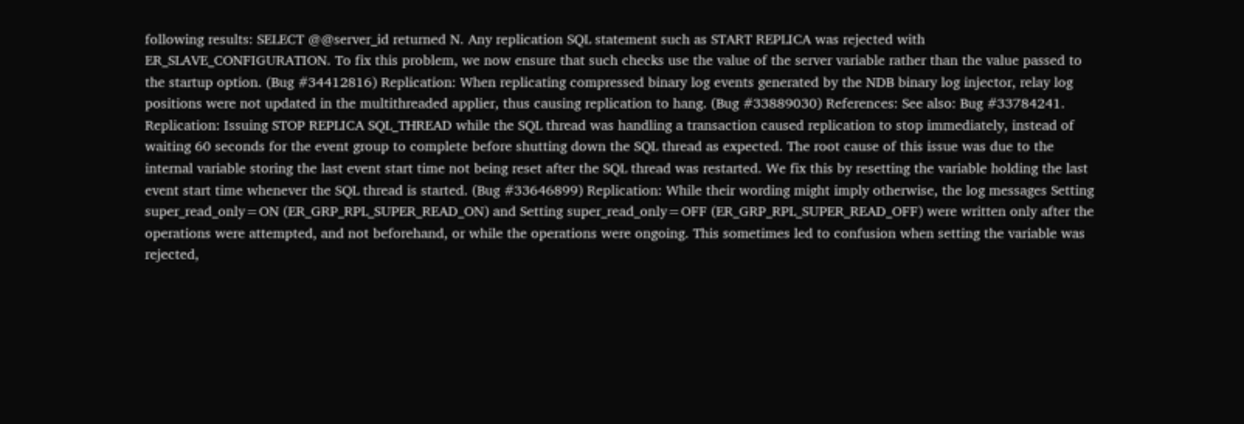following results: SELECT @@server_id returned N. Any replication SQL statement such as START REPLICA was rejected with ER_SLAVE_CONFIGURATION. To fix this problem, we now ensure that such checks use the value of the server variable rather than the value passed to the startup option. (Bug #34412816) Replication: When replicating compressed binary log events generated by the NDB binary log injector, relay log positions were not updated in the multithreaded applier, thus causing replication to hang. (Bug #33889030) References: See also: Bug #33784241. Replication: Issuing STOP REPLICA SQL_THREAD while the SQL thread was handling a transaction caused replication to stop immediately, instead of waiting 60 seconds for the event group to complete before shutting down the SQL thread as expected. The root cause of this issue was due to the internal variable storing the last event start time not being reset after the SQL thread was restarted. We fix this by resetting the variable holding the last event start time whenever the SQL thread is started. (Bug #33646899) Replication: While their wording might imply otherwise, the log messages Setting super_read_only=ON (ER_GRP_RPL_SUPER_READ_ON) and Setting super_read_only=OFF (ER_GRP_RPL_SUPER_READ_OFF) were written only after the operations were attempted, and not beforehand, or while the operations were ongoing. This sometimes led to confusion when setting the variable was rejected,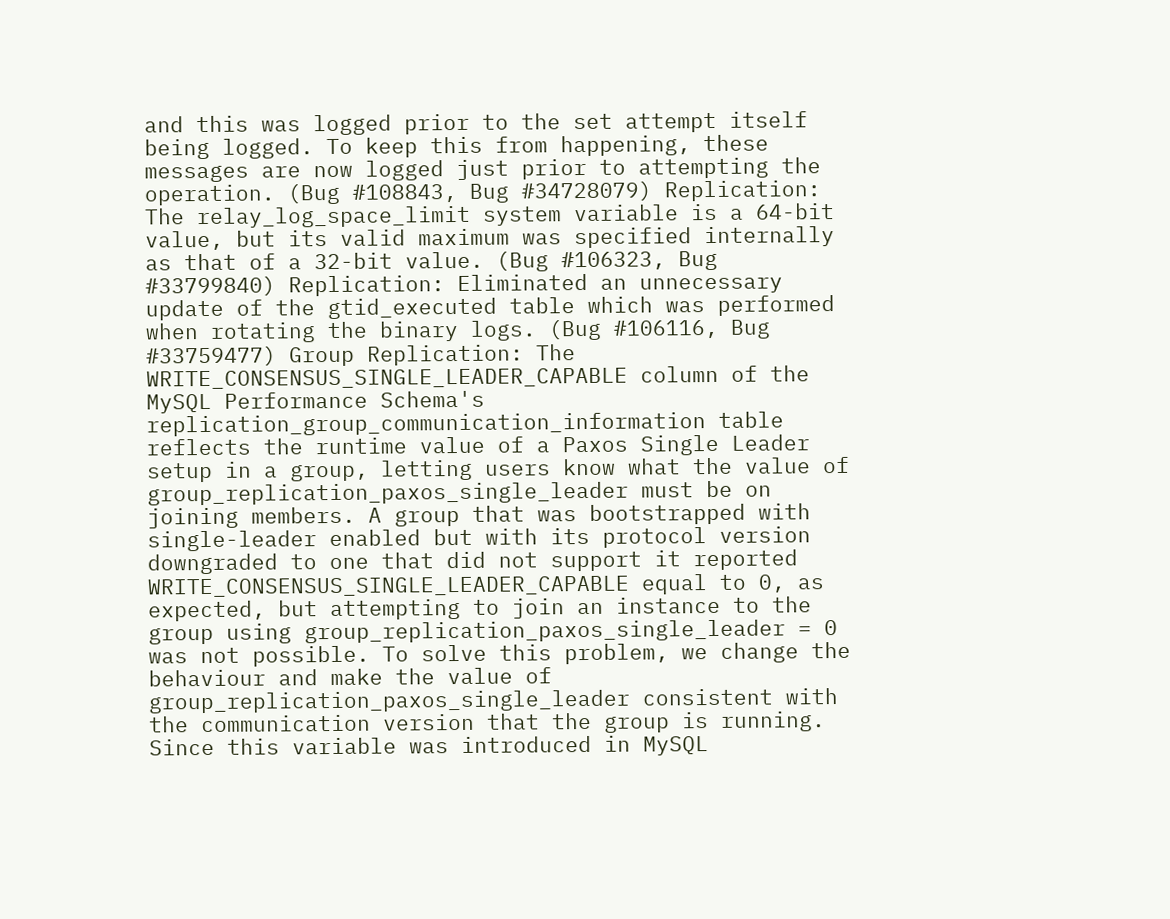and this was logged prior to the set attempt itself being logged. To keep this from happening, these messages are now logged just prior to attempting the operation. (Bug #108843, Bug #34728079) Replication: The relay_log_space_limit system variable is a 64-bit value, but its valid maximum was specified internally as that of a 32-bit value. (Bug #106323, Bug #33799840) Replication: Eliminated an unnecessary update of the gtid_executed table which was performed when rotating the binary logs. (Bug #106116, Bug #33759477) Group Replication: The WRITE_CONSENSUS_SINGLE_LEADER_CAPABLE column of the MySQL Performance Schema's replication_group_communication_information table reflects the runtime value of a Paxos Single Leader setup in a group, letting users know what the value of group_replication_paxos_single_leader must be on joining members. A group that was bootstrapped with single-leader enabled but with its protocol version downgraded to one that did not support it reported WRITE_CONSENSUS_SINGLE_LEADER_CAPABLE equal to 0, as expected, but attempting to join an instance to the group using group_replication_paxos_single_leader = 0 was not possible. To solve this problem, we change the behaviour and make the value of group_replication_paxos_single_leader consistent with the communication version that the group is running. Since this variable was introduced in MySQL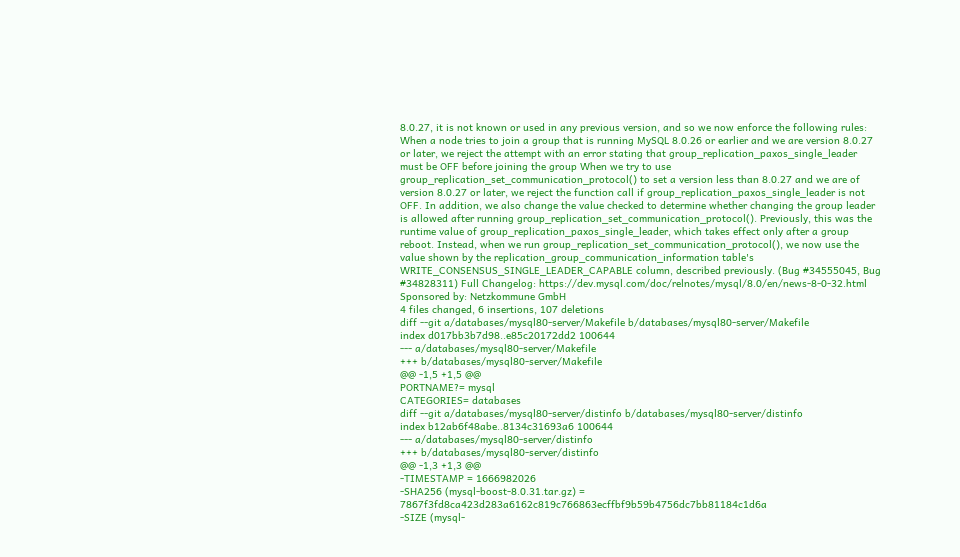8.0.27, it is not known or used in any previous version, and so we now enforce the following rules: When a node tries to join a group that is running MySQL 8.0.26 or earlier and we are version 8.0.27 or later, we reject the attempt with an error stating that group_replication_paxos_single_leader must be OFF before joining the group When we try to use group_replication_set_communication_protocol() to set a version less than 8.0.27 and we are of version 8.0.27 or later, we reject the function call if group_replication_paxos_single_leader is not OFF. In addition, we also change the value checked to determine whether changing the group leader is allowed after running group_replication_set_communication_protocol(). Previously, this was the runtime value of group_replication_paxos_single_leader, which takes effect only after a group reboot. Instead, when we run group_replication_set_communication_protocol(), we now use the value shown by the replication_group_communication_information table's WRITE_CONSENSUS_SINGLE_LEADER_CAPABLE column, described previously. (Bug #34555045, Bug #34828311) Full Changelog: https://dev.mysql.com/doc/relnotes/mysql/8.0/en/news-8-0-32.html Sponsored by: Netzkommune GmbH
4 files changed, 6 insertions, 107 deletions
diff --git a/databases/mysql80-server/Makefile b/databases/mysql80-server/Makefile
index d017bb3b7d98..e85c20172dd2 100644
--- a/databases/mysql80-server/Makefile
+++ b/databases/mysql80-server/Makefile
@@ -1,5 +1,5 @@
PORTNAME?= mysql
CATEGORIES= databases
diff --git a/databases/mysql80-server/distinfo b/databases/mysql80-server/distinfo
index b12ab6f48abe..8134c31693a6 100644
--- a/databases/mysql80-server/distinfo
+++ b/databases/mysql80-server/distinfo
@@ -1,3 +1,3 @@
-TIMESTAMP = 1666982026
-SHA256 (mysql-boost-8.0.31.tar.gz) = 7867f3fd8ca423d283a6162c819c766863ecffbf9b59b4756dc7bb81184c1d6a
-SIZE (mysql-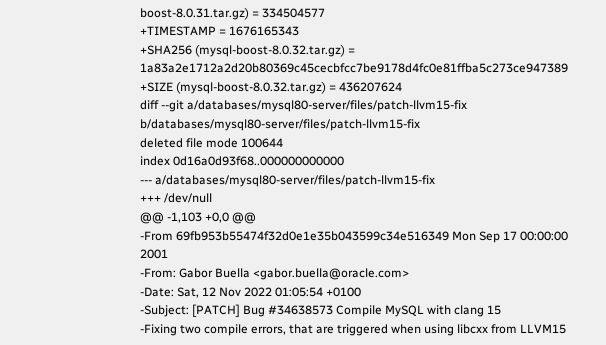boost-8.0.31.tar.gz) = 334504577
+TIMESTAMP = 1676165343
+SHA256 (mysql-boost-8.0.32.tar.gz) = 1a83a2e1712a2d20b80369c45cecbfcc7be9178d4fc0e81ffba5c273ce947389
+SIZE (mysql-boost-8.0.32.tar.gz) = 436207624
diff --git a/databases/mysql80-server/files/patch-llvm15-fix b/databases/mysql80-server/files/patch-llvm15-fix
deleted file mode 100644
index 0d16a0d93f68..000000000000
--- a/databases/mysql80-server/files/patch-llvm15-fix
+++ /dev/null
@@ -1,103 +0,0 @@
-From 69fb953b55474f32d0e1e35b043599c34e516349 Mon Sep 17 00:00:00 2001
-From: Gabor Buella <gabor.buella@oracle.com>
-Date: Sat, 12 Nov 2022 01:05:54 +0100
-Subject: [PATCH] Bug #34638573 Compile MySQL with clang 15
-Fixing two compile errors, that are triggered when using libcxx from LLVM15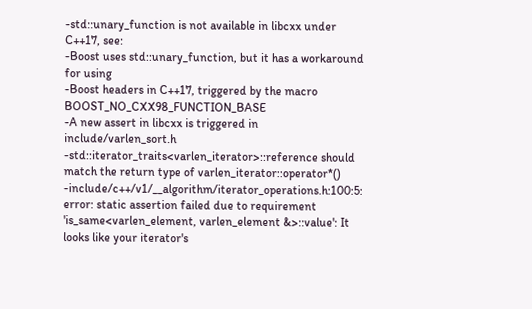-std::unary_function is not available in libcxx under C++17, see:
-Boost uses std::unary_function, but it has a workaround for using
-Boost headers in C++17, triggered by the macro BOOST_NO_CXX98_FUNCTION_BASE
-A new assert in libcxx is triggered in include/varlen_sort.h
-std::iterator_traits<varlen_iterator>::reference should match the return type of varlen_iterator::operator*()
-include/c++/v1/__algorithm/iterator_operations.h:100:5: error: static assertion failed due to requirement 'is_same<varlen_element, varlen_element &>::value': It looks like your iterator's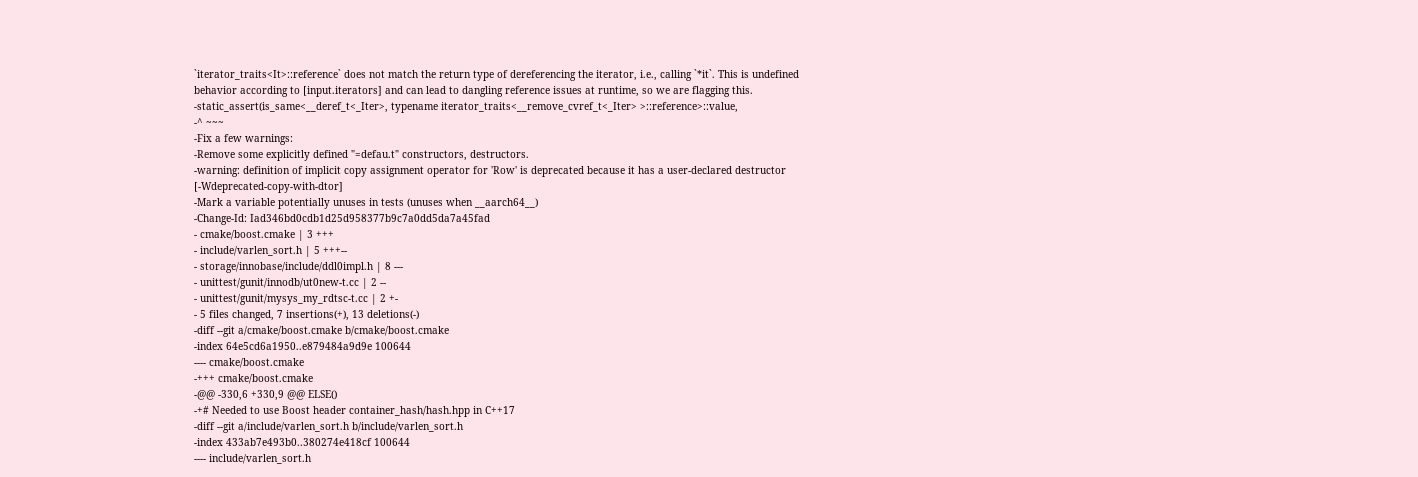`iterator_traits<It>::reference` does not match the return type of dereferencing the iterator, i.e., calling `*it`. This is undefined behavior according to [input.iterators] and can lead to dangling reference issues at runtime, so we are flagging this.
-static_assert(is_same<__deref_t<_Iter>, typename iterator_traits<__remove_cvref_t<_Iter> >::reference>::value,
-^ ~~~
-Fix a few warnings:
-Remove some explicitly defined "=defau.t" constructors, destructors.
-warning: definition of implicit copy assignment operator for 'Row' is deprecated because it has a user-declared destructor [-Wdeprecated-copy-with-dtor]
-Mark a variable potentially unuses in tests (unuses when __aarch64__)
-Change-Id: Iad346bd0cdb1d25d958377b9c7a0dd5da7a45fad
- cmake/boost.cmake | 3 +++
- include/varlen_sort.h | 5 +++--
- storage/innobase/include/ddl0impl.h | 8 ---
- unittest/gunit/innodb/ut0new-t.cc | 2 --
- unittest/gunit/mysys_my_rdtsc-t.cc | 2 +-
- 5 files changed, 7 insertions(+), 13 deletions(-)
-diff --git a/cmake/boost.cmake b/cmake/boost.cmake
-index 64e5cd6a1950..e879484a9d9e 100644
---- cmake/boost.cmake
-+++ cmake/boost.cmake
-@@ -330,6 +330,9 @@ ELSE()
-+# Needed to use Boost header container_hash/hash.hpp in C++17
-diff --git a/include/varlen_sort.h b/include/varlen_sort.h
-index 433ab7e493b0..380274e418cf 100644
---- include/varlen_sort.h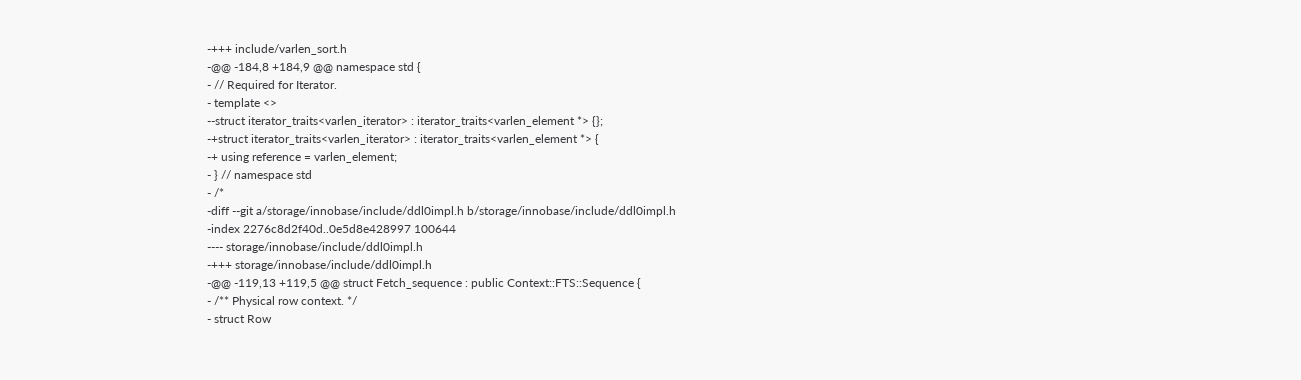-+++ include/varlen_sort.h
-@@ -184,8 +184,9 @@ namespace std {
- // Required for Iterator.
- template <>
--struct iterator_traits<varlen_iterator> : iterator_traits<varlen_element *> {};
-+struct iterator_traits<varlen_iterator> : iterator_traits<varlen_element *> {
-+ using reference = varlen_element;
- } // namespace std
- /*
-diff --git a/storage/innobase/include/ddl0impl.h b/storage/innobase/include/ddl0impl.h
-index 2276c8d2f40d..0e5d8e428997 100644
---- storage/innobase/include/ddl0impl.h
-+++ storage/innobase/include/ddl0impl.h
-@@ -119,13 +119,5 @@ struct Fetch_sequence : public Context::FTS::Sequence {
- /** Physical row context. */
- struct Row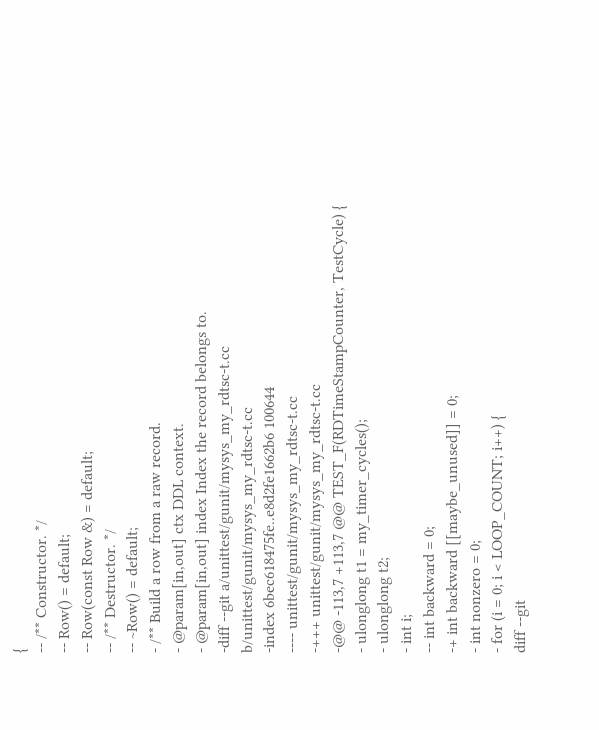{
-- /** Constructor. */
-- Row() = default;
-- Row(const Row &) = default;
-- /** Destructor. */
-- ~Row() = default;
- /** Build a row from a raw record.
- @param[in,out] ctx DDL context.
- @param[in,out] index Index the record belongs to.
-diff --git a/unittest/gunit/mysys_my_rdtsc-t.cc b/unittest/gunit/mysys_my_rdtsc-t.cc
-index 6bec618475fe..e8d2fe1662b6 100644
---- unittest/gunit/mysys_my_rdtsc-t.cc
-+++ unittest/gunit/mysys_my_rdtsc-t.cc
-@@ -113,7 +113,7 @@ TEST_F(RDTimeStampCounter, TestCycle) {
- ulonglong t1 = my_timer_cycles();
- ulonglong t2;
- int i;
-- int backward = 0;
-+ int backward [[maybe_unused]] = 0;
- int nonzero = 0;
- for (i = 0; i < LOOP_COUNT; i++) {
diff --git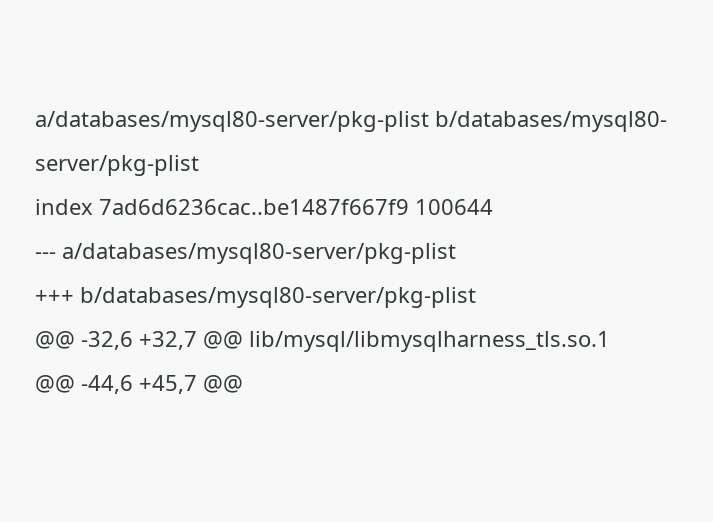a/databases/mysql80-server/pkg-plist b/databases/mysql80-server/pkg-plist
index 7ad6d6236cac..be1487f667f9 100644
--- a/databases/mysql80-server/pkg-plist
+++ b/databases/mysql80-server/pkg-plist
@@ -32,6 +32,7 @@ lib/mysql/libmysqlharness_tls.so.1
@@ -44,6 +45,7 @@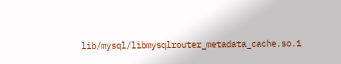lib/mysql/libmysqlrouter_metadata_cache.so.1